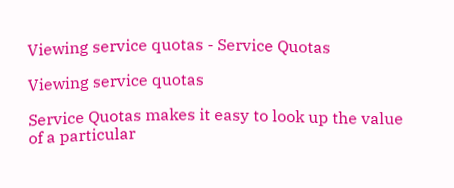Viewing service quotas - Service Quotas

Viewing service quotas

Service Quotas makes it easy to look up the value of a particular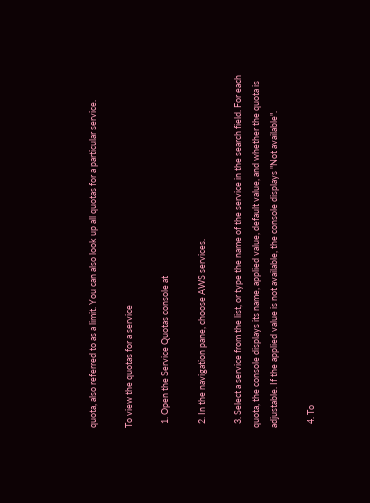quota, also referred to as a limit. You can also look up all quotas for a particular service.

To view the quotas for a service

  1. Open the Service Quotas console at

  2. In the navigation pane, choose AWS services.

  3. Select a service from the list, or type the name of the service in the search field. For each quota, the console displays its name, applied value, default value, and whether the quota is adjustable. If the applied value is not available, the console displays "Not available".

  4. To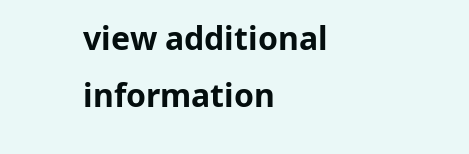view additional information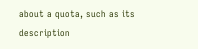about a quota, such as its description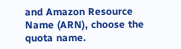and Amazon Resource Name (ARN), choose the quota name.